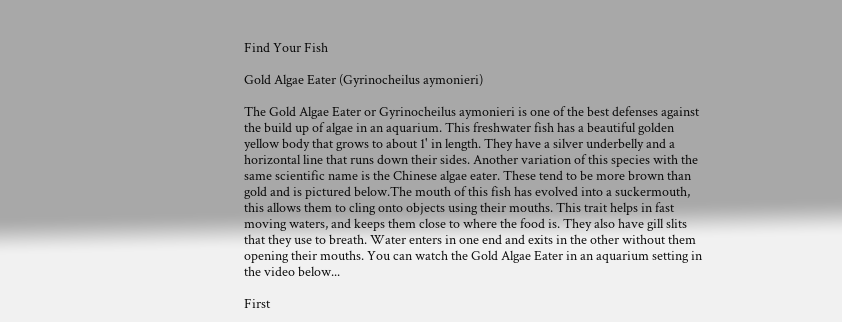Find Your Fish

Gold Algae Eater (Gyrinocheilus aymonieri)

The Gold Algae Eater or Gyrinocheilus aymonieri is one of the best defenses against the build up of algae in an aquarium. This freshwater fish has a beautiful golden yellow body that grows to about 1' in length. They have a silver underbelly and a horizontal line that runs down their sides. Another variation of this species with the same scientific name is the Chinese algae eater. These tend to be more brown than gold and is pictured below.The mouth of this fish has evolved into a suckermouth, this allows them to cling onto objects using their mouths. This trait helps in fast moving waters, and keeps them close to where the food is. They also have gill slits that they use to breath. Water enters in one end and exits in the other without them opening their mouths. You can watch the Gold Algae Eater in an aquarium setting in the video below...

First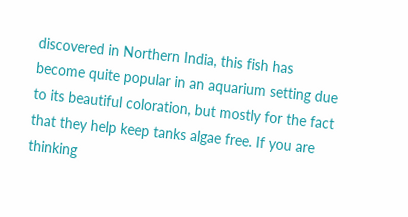discovered in Northern India, this fish has become quite popular in an aquarium setting due to its beautiful coloration, but mostly for the fact that they help keep tanks algae free. If you are thinking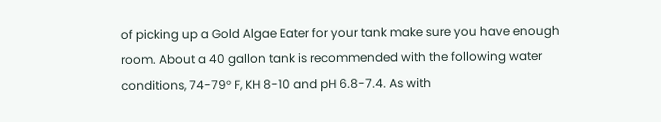of picking up a Gold Algae Eater for your tank make sure you have enough room. About a 40 gallon tank is recommended with the following water conditions, 74-79° F, KH 8-10 and pH 6.8-7.4. As with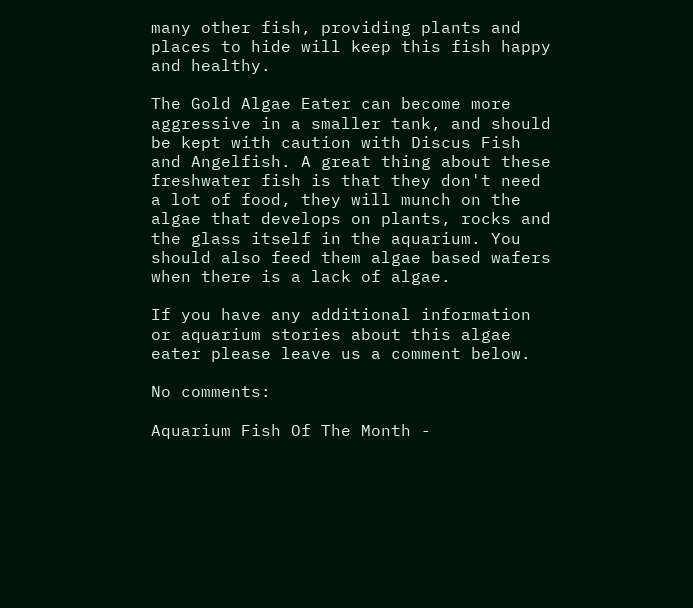many other fish, providing plants and places to hide will keep this fish happy and healthy.

The Gold Algae Eater can become more aggressive in a smaller tank, and should be kept with caution with Discus Fish and Angelfish. A great thing about these freshwater fish is that they don't need a lot of food, they will munch on the algae that develops on plants, rocks and the glass itself in the aquarium. You should also feed them algae based wafers when there is a lack of algae.

If you have any additional information or aquarium stories about this algae eater please leave us a comment below.

No comments:

Aquarium Fish Of The Month -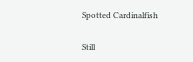Spotted Cardinalfish

Still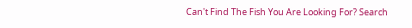Can't Find The Fish You Are Looking For? Search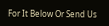For It Below Or Send Us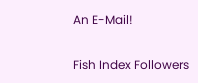An E-Mail!

Fish Index Followers